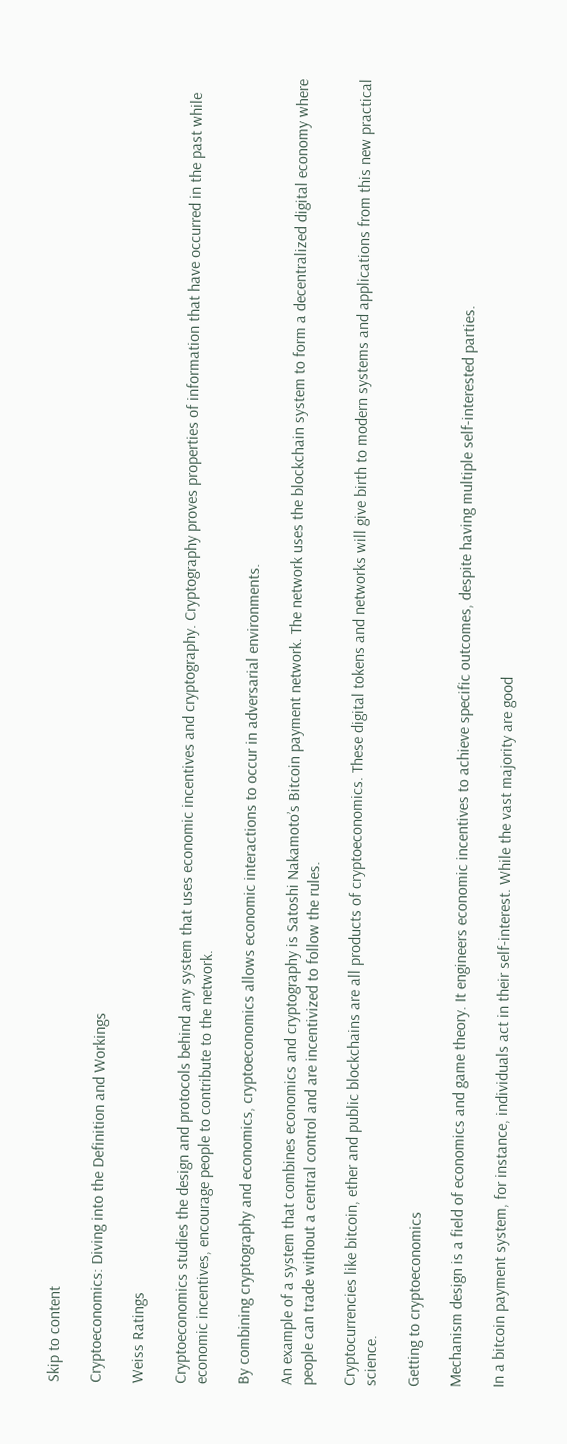Skip to content

Cryptoeconomics: Diving into the Definition and Workings

Weiss Ratings

Cryptoeconomics studies the design and protocols behind any system that uses economic incentives and cryptography. Cryptography proves properties of information that have occurred in the past while economic incentives, encourage people to contribute to the network.

By combining cryptography and economics, cryptoeconomics allows economic interactions to occur in adversarial environments.

An example of a system that combines economics and cryptography is Satoshi Nakamoto’s Bitcoin payment network. The network uses the blockchain system to form a decentralized digital economy where people can trade without a central control and are incentivized to follow the rules.

Cryptocurrencies like bitcoin, ether and public blockchains are all products of cryptoeconomics. These digital tokens and networks will give birth to modern systems and applications from this new practical science.

Getting to cryptoeconomics

Mechanism design is a field of economics and game theory. It engineers economic incentives to achieve specific outcomes, despite having multiple self-interested parties.

In a bitcoin payment system, for instance, individuals act in their self-interest. While the vast majority are good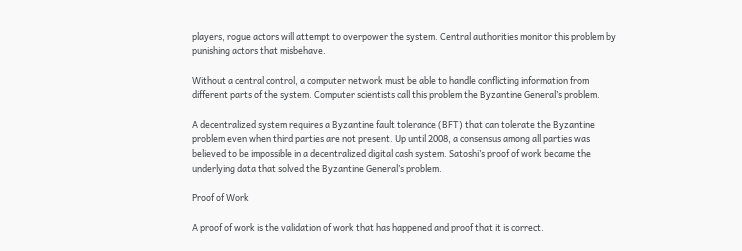players, rogue actors will attempt to overpower the system. Central authorities monitor this problem by punishing actors that misbehave.

Without a central control, a computer network must be able to handle conflicting information from different parts of the system. Computer scientists call this problem the Byzantine General’s problem.

A decentralized system requires a Byzantine fault tolerance (BFT) that can tolerate the Byzantine problem even when third parties are not present. Up until 2008, a consensus among all parties was believed to be impossible in a decentralized digital cash system. Satoshi’s proof of work became the underlying data that solved the Byzantine General’s problem.

Proof of Work

A proof of work is the validation of work that has happened and proof that it is correct.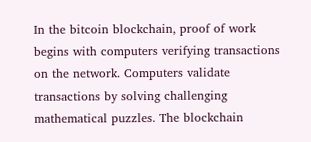In the bitcoin blockchain, proof of work begins with computers verifying transactions on the network. Computers validate transactions by solving challenging mathematical puzzles. The blockchain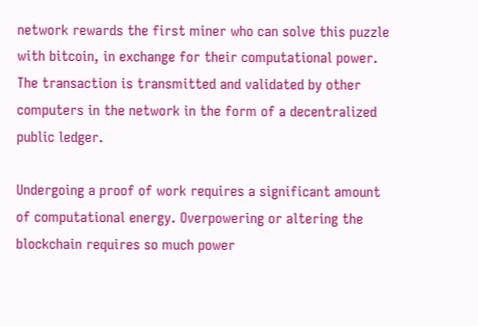network rewards the first miner who can solve this puzzle with bitcoin, in exchange for their computational power. The transaction is transmitted and validated by other computers in the network in the form of a decentralized public ledger.

Undergoing a proof of work requires a significant amount of computational energy. Overpowering or altering the blockchain requires so much power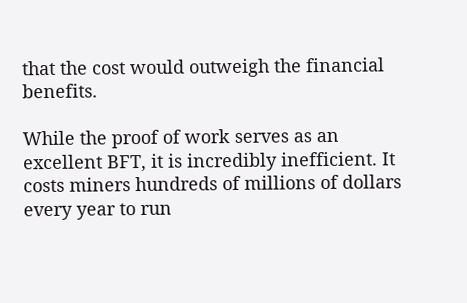that the cost would outweigh the financial benefits.

While the proof of work serves as an excellent BFT, it is incredibly inefficient. It costs miners hundreds of millions of dollars every year to run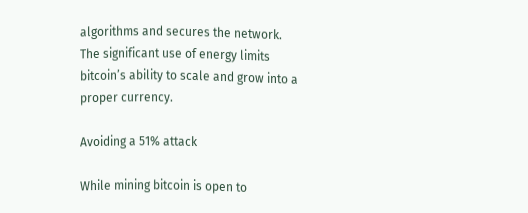algorithms and secures the network. The significant use of energy limits bitcoin’s ability to scale and grow into a proper currency.

Avoiding a 51% attack

While mining bitcoin is open to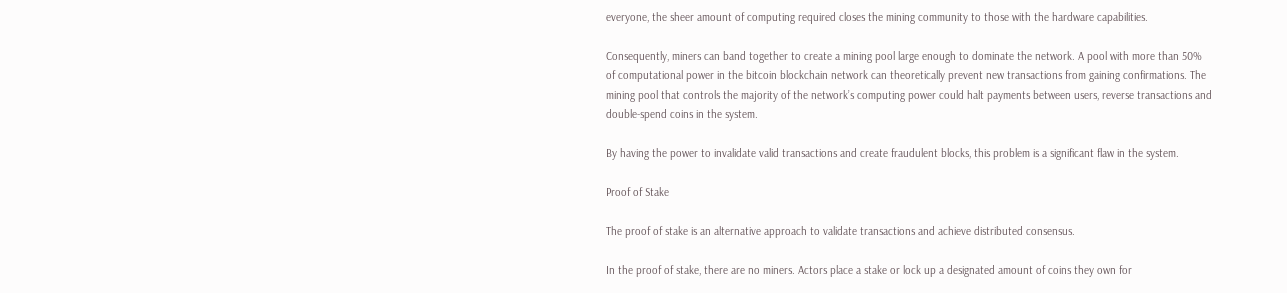everyone, the sheer amount of computing required closes the mining community to those with the hardware capabilities.

Consequently, miners can band together to create a mining pool large enough to dominate the network. A pool with more than 50% of computational power in the bitcoin blockchain network can theoretically prevent new transactions from gaining confirmations. The mining pool that controls the majority of the network’s computing power could halt payments between users, reverse transactions and double-spend coins in the system.

By having the power to invalidate valid transactions and create fraudulent blocks, this problem is a significant flaw in the system.

Proof of Stake

The proof of stake is an alternative approach to validate transactions and achieve distributed consensus.

In the proof of stake, there are no miners. Actors place a stake or lock up a designated amount of coins they own for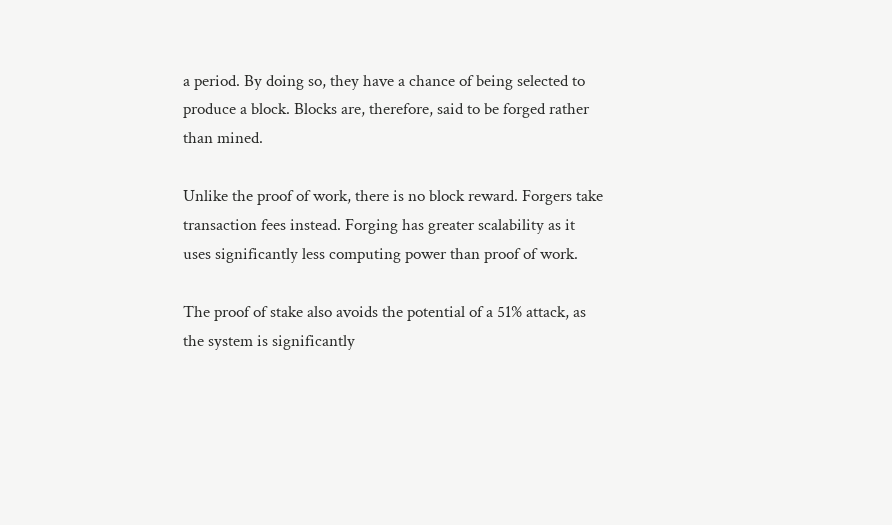a period. By doing so, they have a chance of being selected to produce a block. Blocks are, therefore, said to be forged rather than mined.

Unlike the proof of work, there is no block reward. Forgers take transaction fees instead. Forging has greater scalability as it uses significantly less computing power than proof of work.

The proof of stake also avoids the potential of a 51% attack, as the system is significantly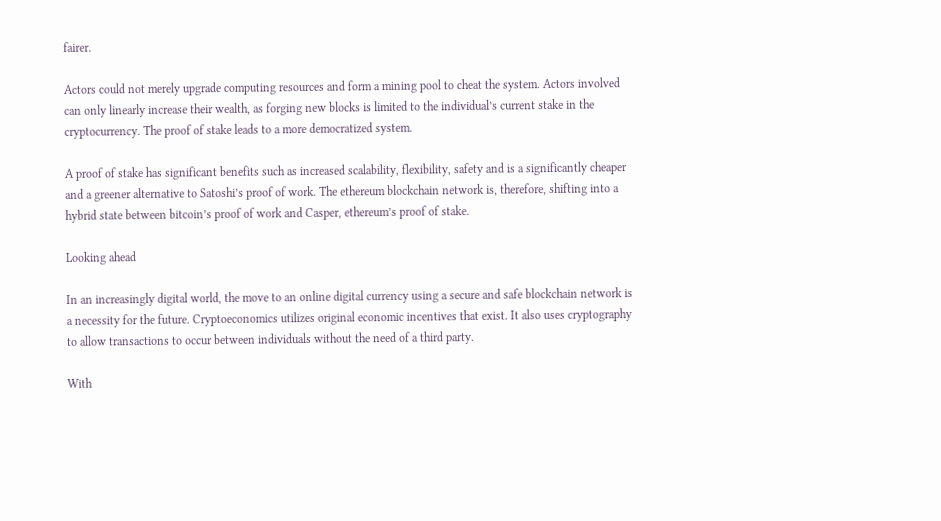fairer.

Actors could not merely upgrade computing resources and form a mining pool to cheat the system. Actors involved can only linearly increase their wealth, as forging new blocks is limited to the individual’s current stake in the cryptocurrency. The proof of stake leads to a more democratized system.

A proof of stake has significant benefits such as increased scalability, flexibility, safety and is a significantly cheaper and a greener alternative to Satoshi’s proof of work. The ethereum blockchain network is, therefore, shifting into a hybrid state between bitcoin’s proof of work and Casper, ethereum’s proof of stake.

Looking ahead

In an increasingly digital world, the move to an online digital currency using a secure and safe blockchain network is a necessity for the future. Cryptoeconomics utilizes original economic incentives that exist. It also uses cryptography to allow transactions to occur between individuals without the need of a third party.

With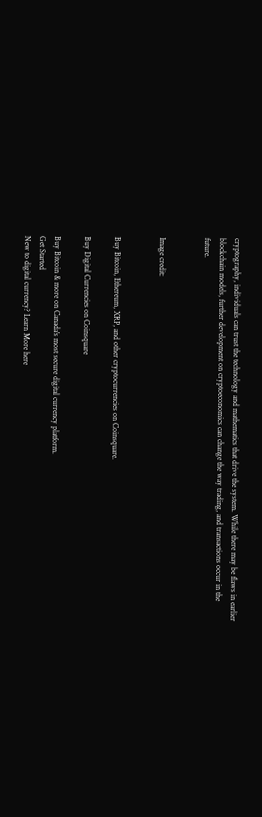cryptography, individuals can trust the technology and mathematics that drive the system. While there may be flaws in earlier blockchain models, further development on cryptoeconomics can change the way trading, and transactions occur in the future.


Image credit:


Buy Bitcoin, Ethereum, XRP, and other cryptocurrencies on Coinsquare.

Buy Digital Currencies on Coinsquare

Buy Bitcoin & more on Canada's most secure digital currency platform.
Get Started
New to digital currency? Learn More here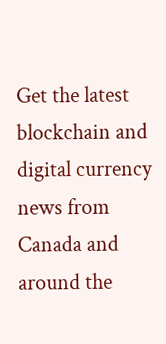Get the latest blockchain and digital currency news from Canada and around the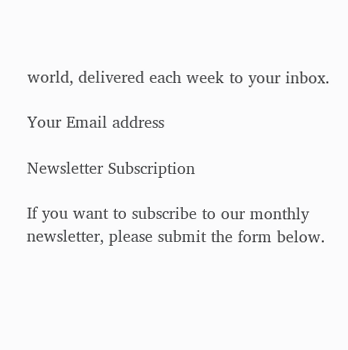world, delivered each week to your inbox.

Your Email address

Newsletter Subscription

If you want to subscribe to our monthly newsletter, please submit the form below.